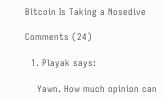Bitcoin Is Taking a Nosedive

Comments (24)

  1. Playak says:

    Yawn. How much opinion can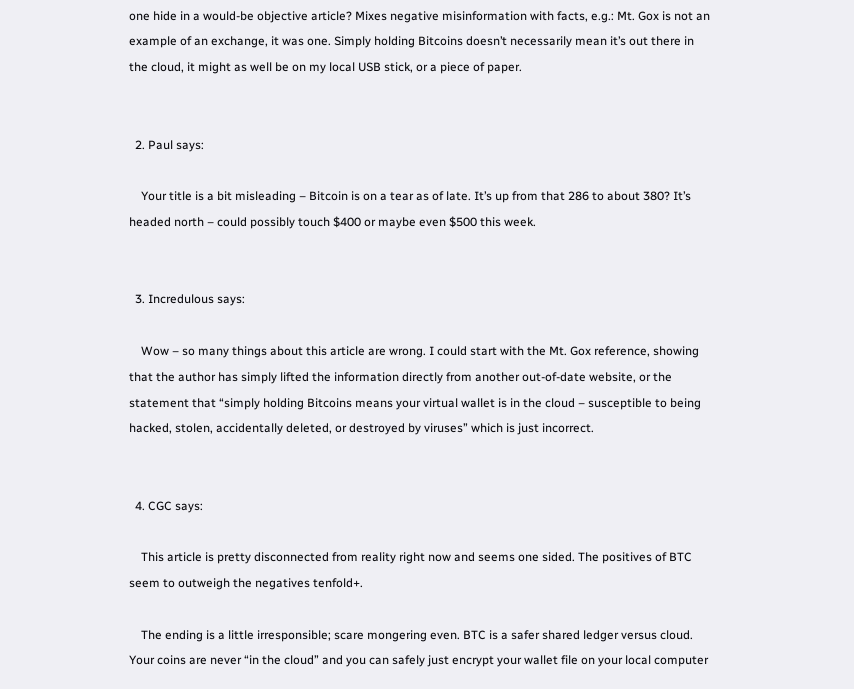one hide in a would-be objective article? Mixes negative misinformation with facts, e.g.: Mt. Gox is not an example of an exchange, it was one. Simply holding Bitcoins doesn’t necessarily mean it’s out there in the cloud, it might as well be on my local USB stick, or a piece of paper.


  2. Paul says:

    Your title is a bit misleading – Bitcoin is on a tear as of late. It’s up from that 286 to about 380? It’s headed north – could possibly touch $400 or maybe even $500 this week.


  3. Incredulous says:

    Wow – so many things about this article are wrong. I could start with the Mt. Gox reference, showing that the author has simply lifted the information directly from another out-of-date website, or the statement that “simply holding Bitcoins means your virtual wallet is in the cloud – susceptible to being hacked, stolen, accidentally deleted, or destroyed by viruses” which is just incorrect.


  4. CGC says:

    This article is pretty disconnected from reality right now and seems one sided. The positives of BTC seem to outweigh the negatives tenfold+.

    The ending is a little irresponsible; scare mongering even. BTC is a safer shared ledger versus cloud. Your coins are never “in the cloud” and you can safely just encrypt your wallet file on your local computer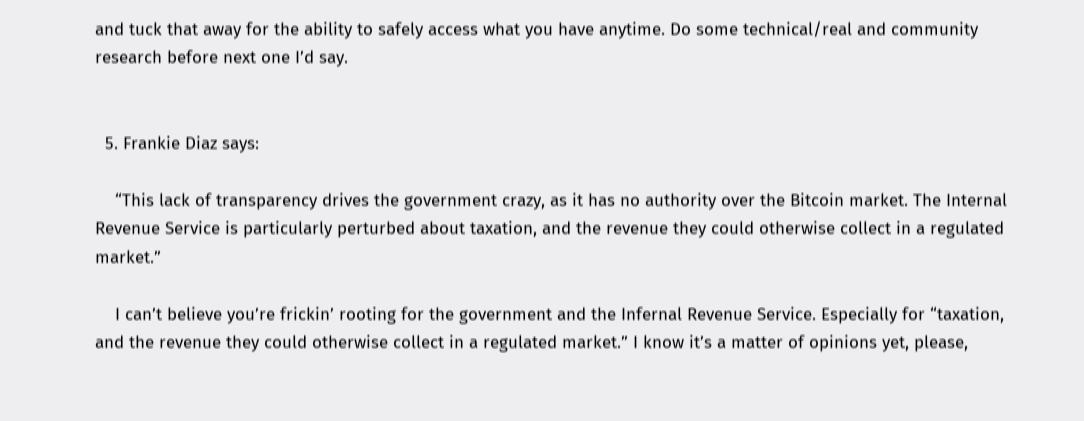and tuck that away for the ability to safely access what you have anytime. Do some technical/real and community research before next one I’d say.


  5. Frankie Diaz says:

    “This lack of transparency drives the government crazy, as it has no authority over the Bitcoin market. The Internal Revenue Service is particularly perturbed about taxation, and the revenue they could otherwise collect in a regulated market.”

    I can’t believe you’re frickin’ rooting for the government and the Infernal Revenue Service. Especially for “taxation, and the revenue they could otherwise collect in a regulated market.” I know it’s a matter of opinions yet, please,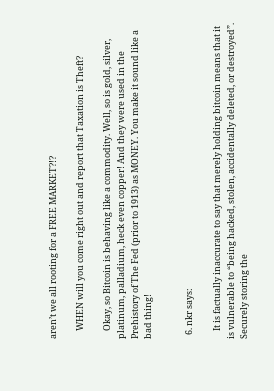aren’t we all rooting for a FREE MARKET?!?

    WHEN will you come right out and report that Taxation is Theft?

    Okay, so Bitcoin is behaving like a commodity. Well, so is gold, silver, platinum, palladium, heck even copper! And they were used in the Prehistory of The Fed (prior to 1913) as MONEY. You make it sound like a bad thing!


  6. nkr says:

    It is factually inaccurate to say that merely holding bitcoin means that it is vulnerable to “being hacked, stolen, accidentally deleted, or destroyed”. Securely storing the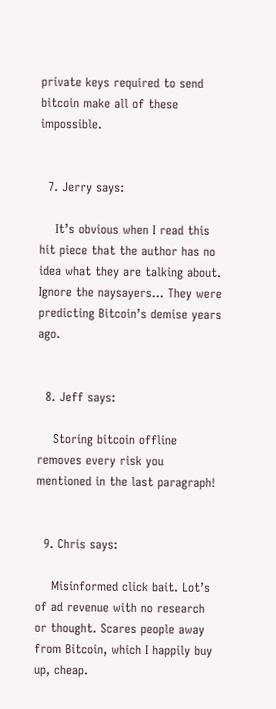private keys required to send bitcoin make all of these impossible.


  7. Jerry says:

    It’s obvious when I read this hit piece that the author has no idea what they are talking about. Ignore the naysayers… They were predicting Bitcoin’s demise years ago.


  8. Jeff says:

    Storing bitcoin offline removes every risk you mentioned in the last paragraph!


  9. Chris says:

    Misinformed click bait. Lot’s of ad revenue with no research or thought. Scares people away from Bitcoin, which I happily buy up, cheap.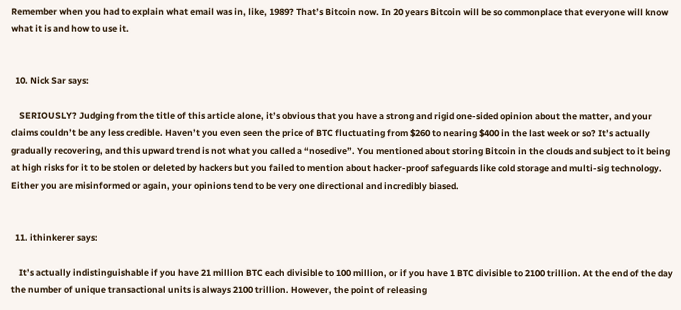Remember when you had to explain what email was in, like, 1989? That’s Bitcoin now. In 20 years Bitcoin will be so commonplace that everyone will know what it is and how to use it.


  10. Nick Sar says:

    SERIOUSLY? Judging from the title of this article alone, it’s obvious that you have a strong and rigid one-sided opinion about the matter, and your claims couldn’t be any less credible. Haven’t you even seen the price of BTC fluctuating from $260 to nearing $400 in the last week or so? It’s actually gradually recovering, and this upward trend is not what you called a “nosedive”. You mentioned about storing Bitcoin in the clouds and subject to it being at high risks for it to be stolen or deleted by hackers but you failed to mention about hacker-proof safeguards like cold storage and multi-sig technology. Either you are misinformed or again, your opinions tend to be very one directional and incredibly biased.


  11. ithinkerer says:

    It’s actually indistinguishable if you have 21 million BTC each divisible to 100 million, or if you have 1 BTC divisible to 2100 trillion. At the end of the day the number of unique transactional units is always 2100 trillion. However, the point of releasing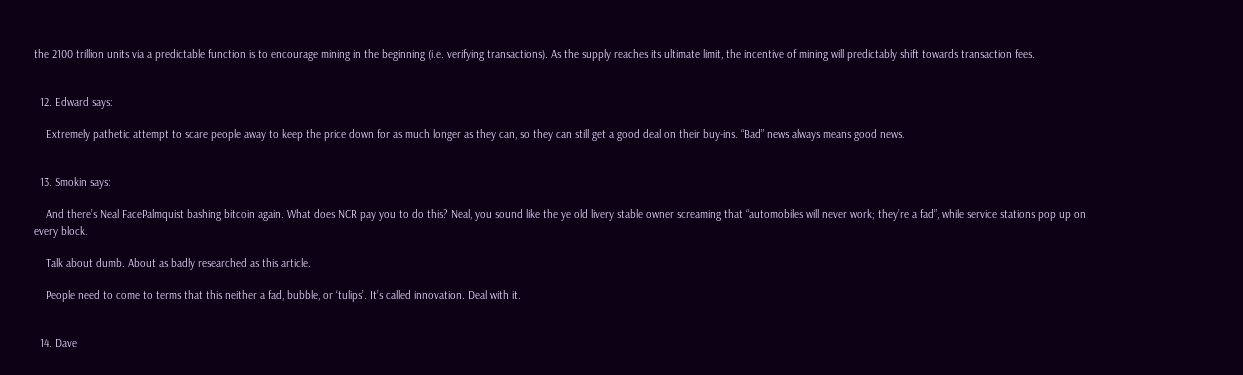the 2100 trillion units via a predictable function is to encourage mining in the beginning (i.e. verifying transactions). As the supply reaches its ultimate limit, the incentive of mining will predictably shift towards transaction fees.


  12. Edward says:

    Extremely pathetic attempt to scare people away to keep the price down for as much longer as they can, so they can still get a good deal on their buy-ins. “Bad” news always means good news.


  13. Smokin says:

    And there’s Neal FacePalmquist bashing bitcoin again. What does NCR pay you to do this? Neal, you sound like the ye old livery stable owner screaming that “automobiles will never work; they’re a fad”, while service stations pop up on every block.

    Talk about dumb. About as badly researched as this article.

    People need to come to terms that this neither a fad, bubble, or ‘tulips’. It’s called innovation. Deal with it.


  14. Dave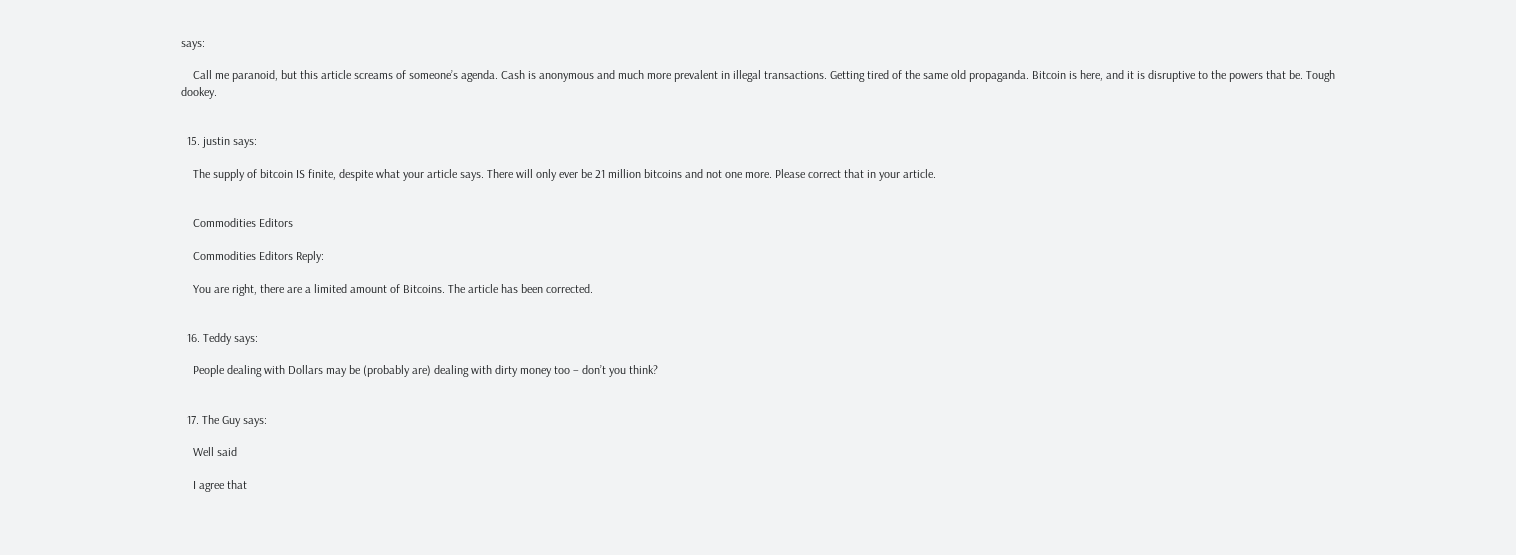says:

    Call me paranoid, but this article screams of someone’s agenda. Cash is anonymous and much more prevalent in illegal transactions. Getting tired of the same old propaganda. Bitcoin is here, and it is disruptive to the powers that be. Tough dookey.


  15. justin says:

    The supply of bitcoin IS finite, despite what your article says. There will only ever be 21 million bitcoins and not one more. Please correct that in your article.


    Commodities Editors

    Commodities Editors Reply:

    You are right, there are a limited amount of Bitcoins. The article has been corrected.


  16. Teddy says:

    People dealing with Dollars may be (probably are) dealing with dirty money too – don’t you think?


  17. The Guy says:

    Well said

    I agree that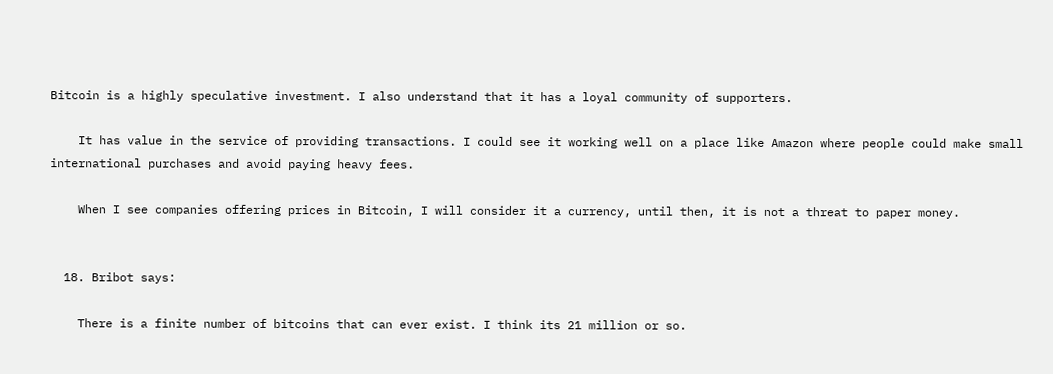Bitcoin is a highly speculative investment. I also understand that it has a loyal community of supporters.

    It has value in the service of providing transactions. I could see it working well on a place like Amazon where people could make small international purchases and avoid paying heavy fees.

    When I see companies offering prices in Bitcoin, I will consider it a currency, until then, it is not a threat to paper money.


  18. Bribot says:

    There is a finite number of bitcoins that can ever exist. I think its 21 million or so.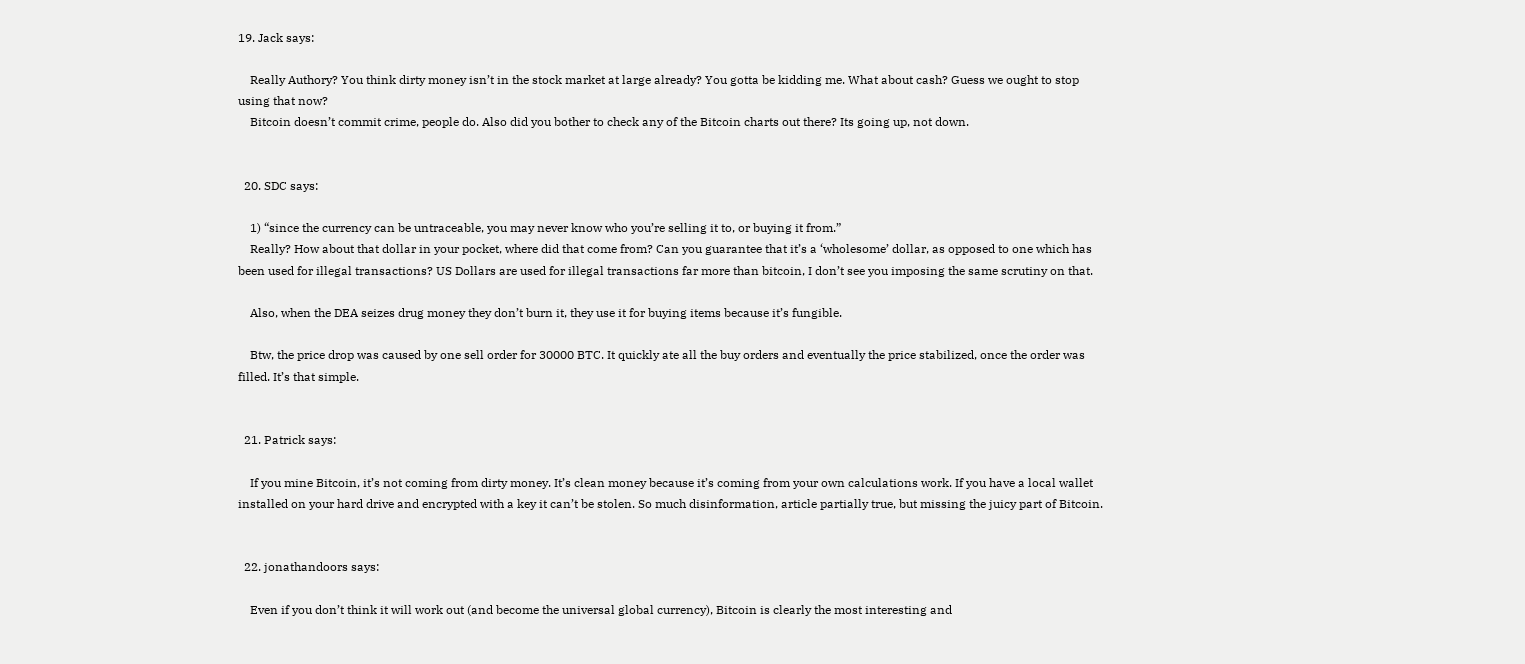19. Jack says:

    Really Authory? You think dirty money isn’t in the stock market at large already? You gotta be kidding me. What about cash? Guess we ought to stop using that now?
    Bitcoin doesn’t commit crime, people do. Also did you bother to check any of the Bitcoin charts out there? Its going up, not down.


  20. SDC says:

    1) “since the currency can be untraceable, you may never know who you’re selling it to, or buying it from.”
    Really? How about that dollar in your pocket, where did that come from? Can you guarantee that it’s a ‘wholesome’ dollar, as opposed to one which has been used for illegal transactions? US Dollars are used for illegal transactions far more than bitcoin, I don’t see you imposing the same scrutiny on that.

    Also, when the DEA seizes drug money they don’t burn it, they use it for buying items because it’s fungible.

    Btw, the price drop was caused by one sell order for 30000 BTC. It quickly ate all the buy orders and eventually the price stabilized, once the order was filled. It’s that simple.


  21. Patrick says:

    If you mine Bitcoin, it’s not coming from dirty money. It’s clean money because it’s coming from your own calculations work. If you have a local wallet installed on your hard drive and encrypted with a key it can’t be stolen. So much disinformation, article partially true, but missing the juicy part of Bitcoin.


  22. jonathandoors says:

    Even if you don’t think it will work out (and become the universal global currency), Bitcoin is clearly the most interesting and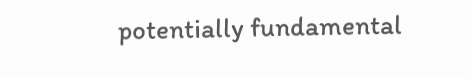potentially fundamental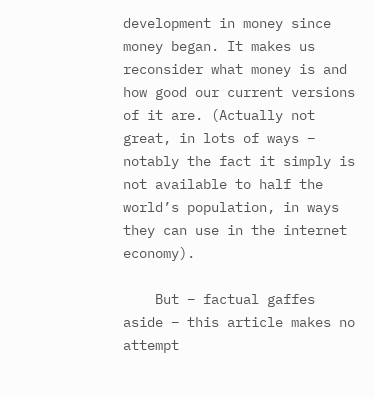development in money since money began. It makes us reconsider what money is and how good our current versions of it are. (Actually not great, in lots of ways – notably the fact it simply is not available to half the world’s population, in ways they can use in the internet economy).

    But – factual gaffes aside – this article makes no attempt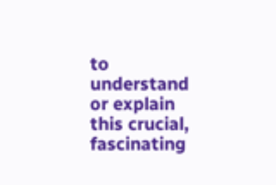to understand or explain this crucial, fascinating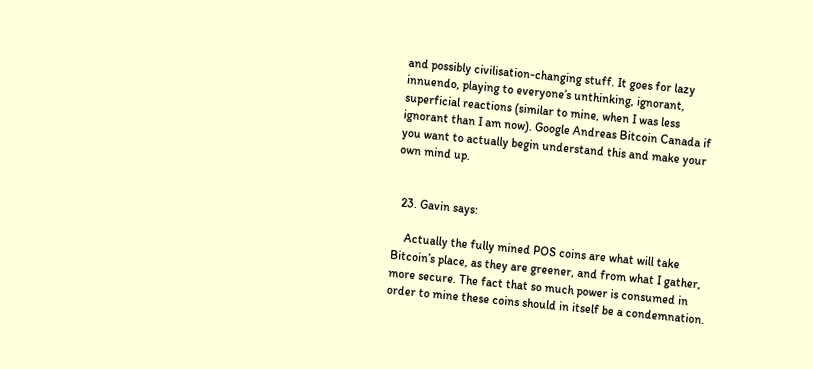and possibly civilisation-changing stuff. It goes for lazy innuendo, playing to everyone’s unthinking, ignorant, superficial reactions (similar to mine, when I was less ignorant than I am now). Google Andreas Bitcoin Canada if you want to actually begin understand this and make your own mind up.


  23. Gavin says:

    Actually the fully mined POS coins are what will take Bitcoin’s place, as they are greener, and from what I gather, more secure. The fact that so much power is consumed in order to mine these coins should in itself be a condemnation.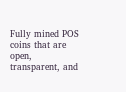Fully mined POS coins that are open, transparent, and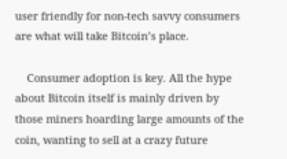user friendly for non-tech savvy consumers are what will take Bitcoin’s place.

    Consumer adoption is key. All the hype about Bitcoin itself is mainly driven by those miners hoarding large amounts of the coin, wanting to sell at a crazy future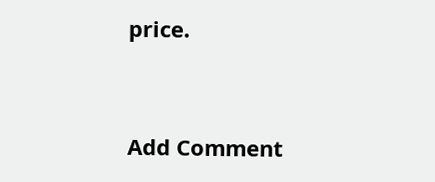price.


Add Comment